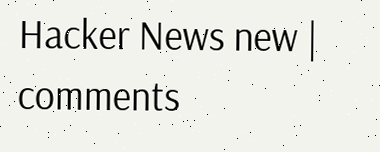Hacker News new | comments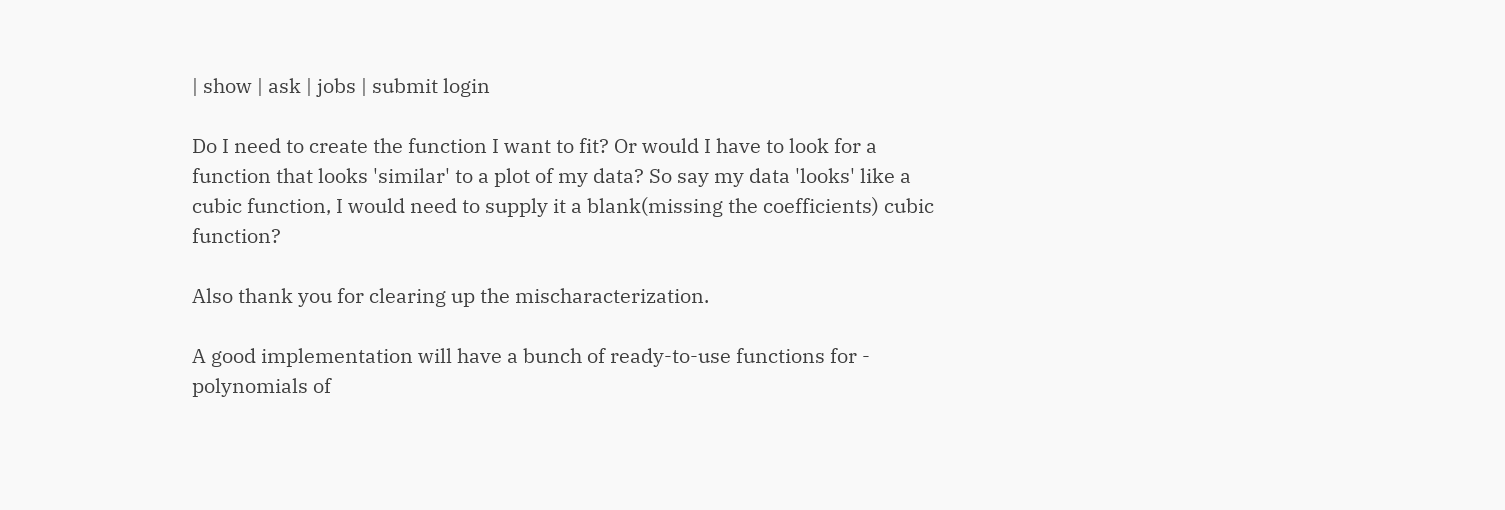| show | ask | jobs | submit login

Do I need to create the function I want to fit? Or would I have to look for a function that looks 'similar' to a plot of my data? So say my data 'looks' like a cubic function, I would need to supply it a blank(missing the coefficients) cubic function?

Also thank you for clearing up the mischaracterization.

A good implementation will have a bunch of ready-to-use functions for - polynomials of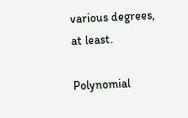various degrees, at least.

Polynomial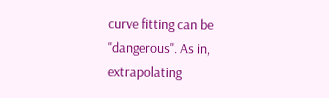curve fitting can be "dangerous". As in, extrapolating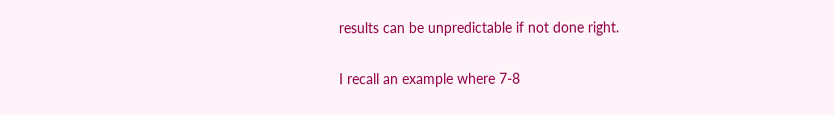results can be unpredictable if not done right.

I recall an example where 7-8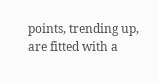points, trending up, are fitted with a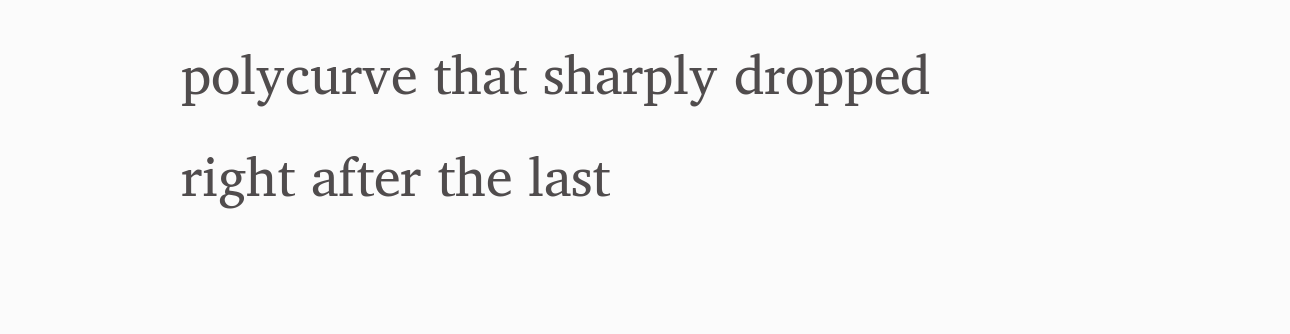polycurve that sharply dropped right after the last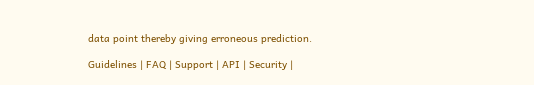data point thereby giving erroneous prediction.

Guidelines | FAQ | Support | API | Security |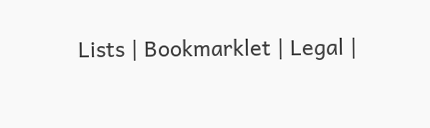Lists | Bookmarklet | Legal |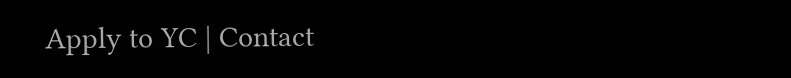Apply to YC | Contact